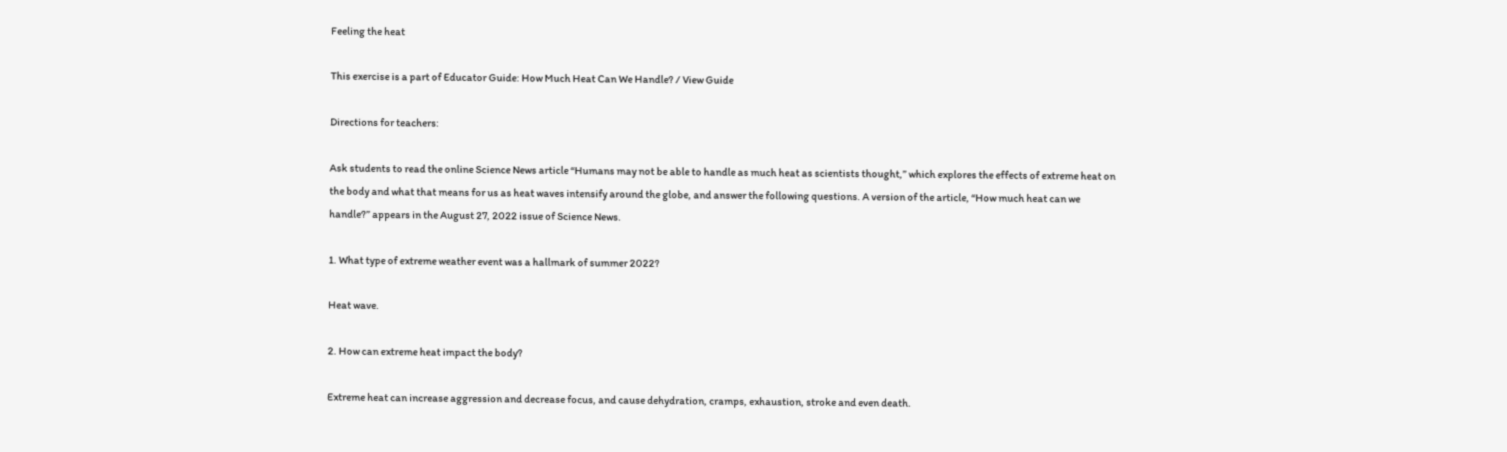Feeling the heat

This exercise is a part of Educator Guide: How Much Heat Can We Handle? / View Guide

Directions for teachers:

Ask students to read the online Science News article “Humans may not be able to handle as much heat as scientists thought,” which explores the effects of extreme heat on the body and what that means for us as heat waves intensify around the globe, and answer the following questions. A version of the article, “How much heat can we handle?” appears in the August 27, 2022 issue of Science News.

1. What type of extreme weather event was a hallmark of summer 2022?

Heat wave.

2. How can extreme heat impact the body?

Extreme heat can increase aggression and decrease focus, and cause dehydration, cramps, exhaustion, stroke and even death.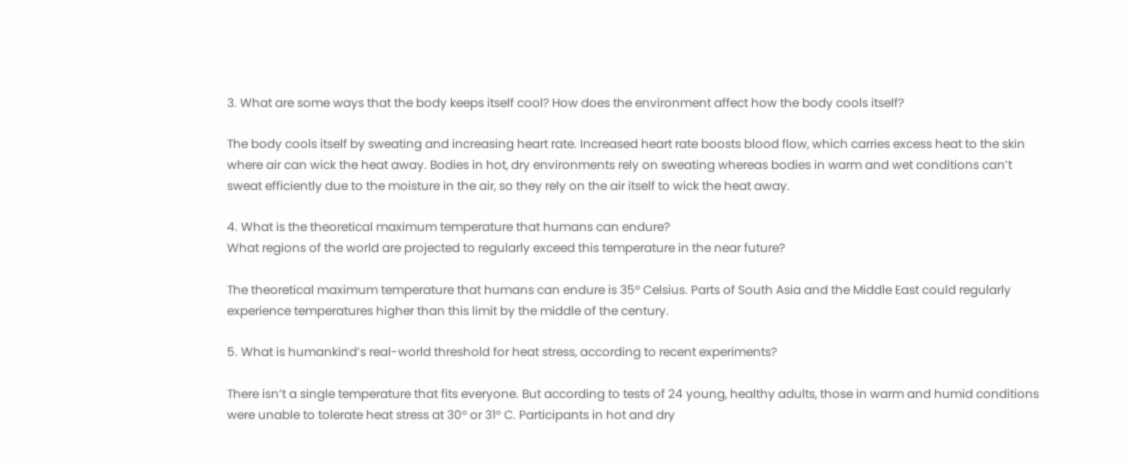3. What are some ways that the body keeps itself cool? How does the environment affect how the body cools itself?

The body cools itself by sweating and increasing heart rate. Increased heart rate boosts blood flow, which carries excess heat to the skin where air can wick the heat away. Bodies in hot, dry environments rely on sweating whereas bodies in warm and wet conditions can’t sweat efficiently due to the moisture in the air, so they rely on the air itself to wick the heat away.

4. What is the theoretical maximum temperature that humans can endure?
What regions of the world are projected to regularly exceed this temperature in the near future?

The theoretical maximum temperature that humans can endure is 35° Celsius. Parts of South Asia and the Middle East could regularly experience temperatures higher than this limit by the middle of the century.

5. What is humankind’s real-world threshold for heat stress, according to recent experiments?

There isn’t a single temperature that fits everyone. But according to tests of 24 young, healthy adults, those in warm and humid conditions were unable to tolerate heat stress at 30° or 31° C. Participants in hot and dry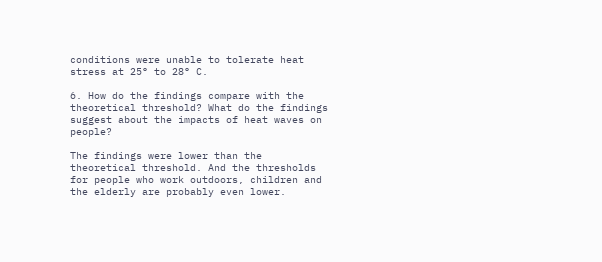conditions were unable to tolerate heat stress at 25° to 28° C.

6. How do the findings compare with the theoretical threshold? What do the findings suggest about the impacts of heat waves on people?

The findings were lower than the theoretical threshold. And the thresholds for people who work outdoors, children and the elderly are probably even lower.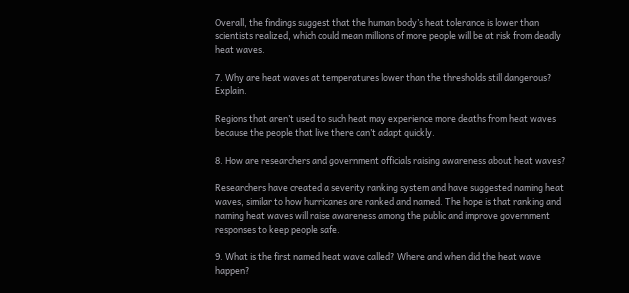Overall, the findings suggest that the human body’s heat tolerance is lower than scientists realized, which could mean millions of more people will be at risk from deadly heat waves.

7. Why are heat waves at temperatures lower than the thresholds still dangerous? Explain.

Regions that aren’t used to such heat may experience more deaths from heat waves because the people that live there can’t adapt quickly.

8. How are researchers and government officials raising awareness about heat waves?

Researchers have created a severity ranking system and have suggested naming heat waves, similar to how hurricanes are ranked and named. The hope is that ranking and naming heat waves will raise awareness among the public and improve government responses to keep people safe.

9. What is the first named heat wave called? Where and when did the heat wave happen?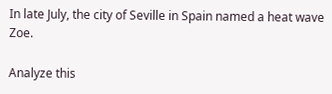In late July, the city of Seville in Spain named a heat wave Zoe.

Analyze this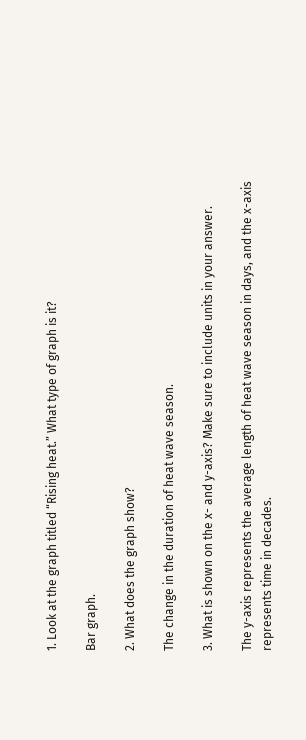1. Look at the graph titled “Rising heat.” What type of graph is it?

Bar graph.

2. What does the graph show?

The change in the duration of heat wave season.

3. What is shown on the x- and y-axis? Make sure to include units in your answer.

The y-axis represents the average length of heat wave season in days, and the x-axis represents time in decades.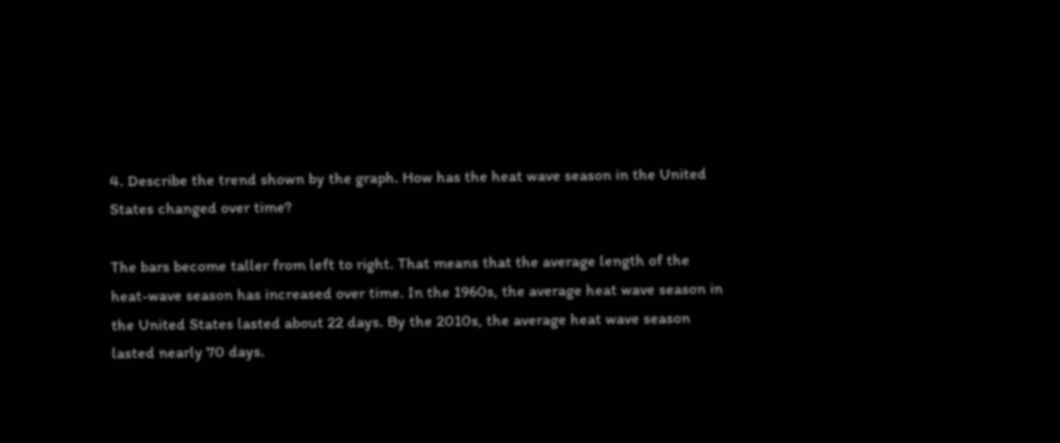4. Describe the trend shown by the graph. How has the heat wave season in the United States changed over time?

The bars become taller from left to right. That means that the average length of the heat-wave season has increased over time. In the 1960s, the average heat wave season in the United States lasted about 22 days. By the 2010s, the average heat wave season lasted nearly 70 days.